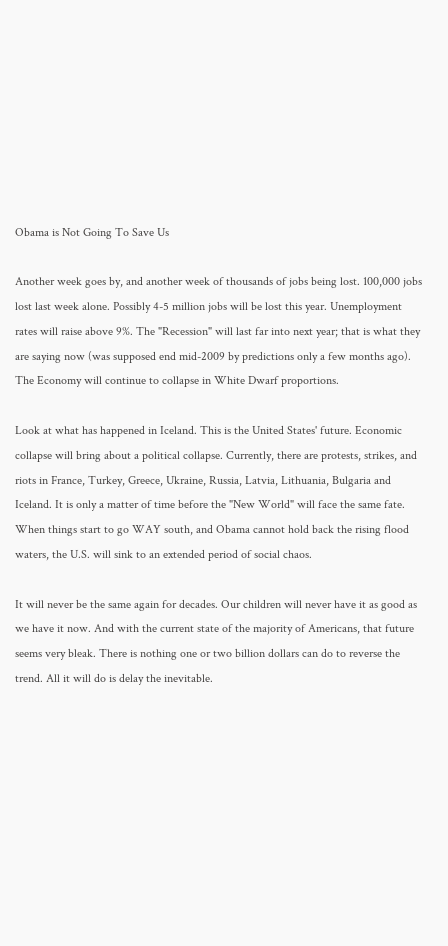Obama is Not Going To Save Us

Another week goes by, and another week of thousands of jobs being lost. 100,000 jobs lost last week alone. Possibly 4-5 million jobs will be lost this year. Unemployment rates will raise above 9%. The "Recession" will last far into next year; that is what they are saying now (was supposed end mid-2009 by predictions only a few months ago). The Economy will continue to collapse in White Dwarf proportions.

Look at what has happened in Iceland. This is the United States' future. Economic collapse will bring about a political collapse. Currently, there are protests, strikes, and riots in France, Turkey, Greece, Ukraine, Russia, Latvia, Lithuania, Bulgaria and Iceland. It is only a matter of time before the "New World" will face the same fate. When things start to go WAY south, and Obama cannot hold back the rising flood waters, the U.S. will sink to an extended period of social chaos.

It will never be the same again for decades. Our children will never have it as good as we have it now. And with the current state of the majority of Americans, that future seems very bleak. There is nothing one or two billion dollars can do to reverse the trend. All it will do is delay the inevitable.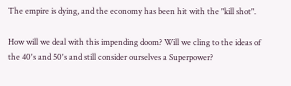The empire is dying, and the economy has been hit with the "kill shot".

How will we deal with this impending doom? Will we cling to the ideas of the 40's and 50's and still consider ourselves a Superpower?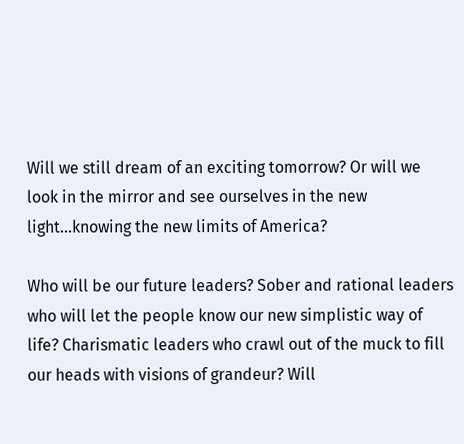Will we still dream of an exciting tomorrow? Or will we look in the mirror and see ourselves in the new light...knowing the new limits of America?

Who will be our future leaders? Sober and rational leaders who will let the people know our new simplistic way of life? Charismatic leaders who crawl out of the muck to fill our heads with visions of grandeur? Will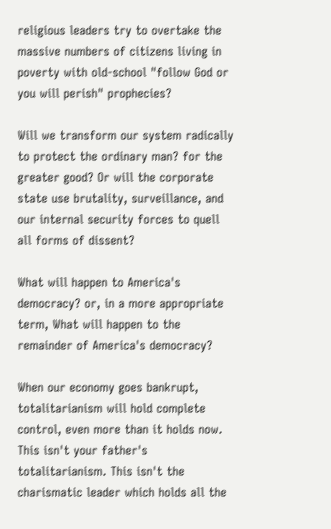religious leaders try to overtake the massive numbers of citizens living in poverty with old-school "follow God or you will perish" prophecies?

Will we transform our system radically to protect the ordinary man? for the greater good? Or will the corporate state use brutality, surveillance, and our internal security forces to quell all forms of dissent?

What will happen to America's democracy? or, in a more appropriate term, What will happen to the remainder of America's democracy?

When our economy goes bankrupt, totalitarianism will hold complete control, even more than it holds now. This isn't your father's totalitarianism. This isn't the charismatic leader which holds all the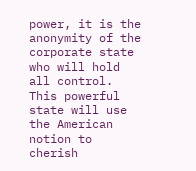power, it is the anonymity of the corporate state who will hold all control. This powerful state will use the American notion to cherish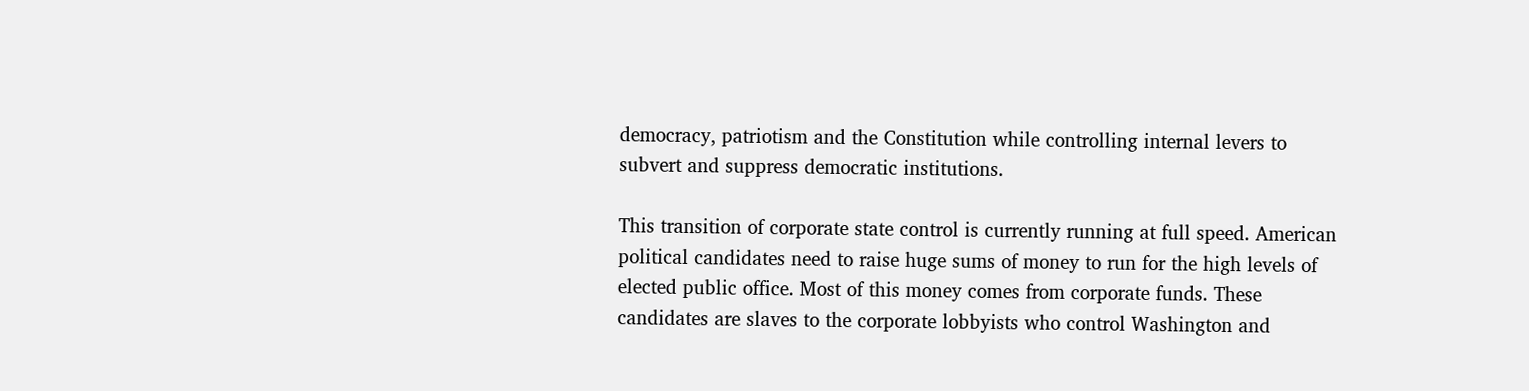democracy, patriotism and the Constitution while controlling internal levers to subvert and suppress democratic institutions.

This transition of corporate state control is currently running at full speed. American political candidates need to raise huge sums of money to run for the high levels of elected public office. Most of this money comes from corporate funds. These candidates are slaves to the corporate lobbyists who control Washington and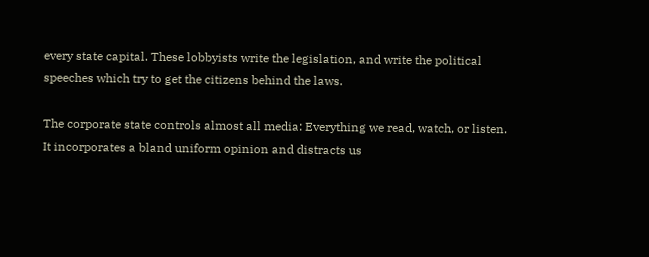every state capital. These lobbyists write the legislation, and write the political speeches which try to get the citizens behind the laws.

The corporate state controls almost all media: Everything we read, watch, or listen. It incorporates a bland uniform opinion and distracts us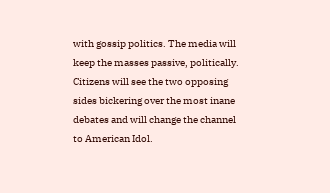with gossip politics. The media will keep the masses passive, politically. Citizens will see the two opposing sides bickering over the most inane debates and will change the channel to American Idol.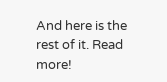And here is the rest of it. Read more!